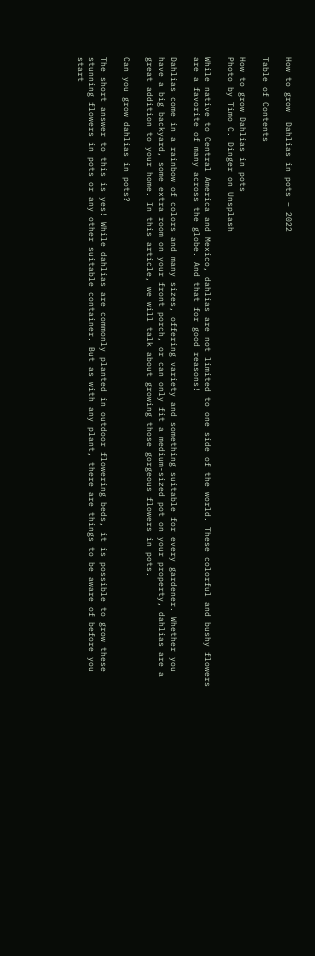How to grow  Dahlias in pots – 2022

Table of Contents

How to grow Dahlias in pots
Photo by Timo C. Dinger on Unsplash

While native to Central America and Mexico, dahlias are not limited to one side of the world. These colorful and bushy flowers are a favorite of many across the globe. And that for good reasons!

Dahlias come in a rainbow of colors and many sizes, offering variety and something suitable for every gardener. Whether you have a big backyard, some extra room on your front porch, or can only fit a medium-sized pot on your property, dahlias are a great addition to your home. In this article, we will talk about growing those gorgeous flowers in pots.

Can you grow dahlias in pots?

The short answer to this is yes! While dahlias are commonly planted in outdoor flowering beds, it is possible to grow these stunning flowers in pots or any other suitable container. But as with any plant, there are things to be aware of before you start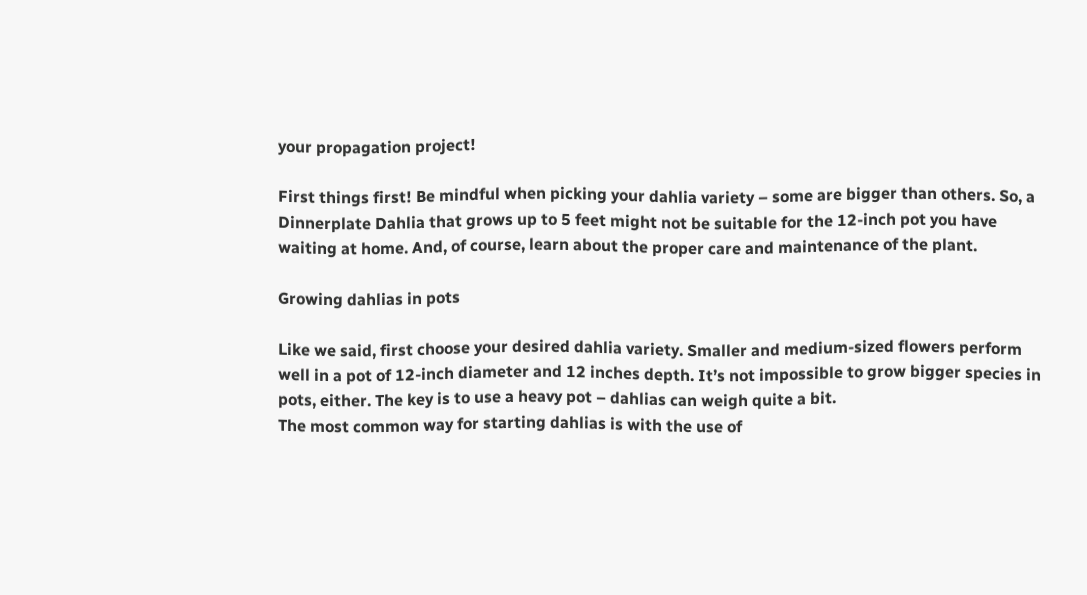your propagation project!

First things first! Be mindful when picking your dahlia variety – some are bigger than others. So, a Dinnerplate Dahlia that grows up to 5 feet might not be suitable for the 12-inch pot you have waiting at home. And, of course, learn about the proper care and maintenance of the plant.

Growing dahlias in pots

Like we said, first choose your desired dahlia variety. Smaller and medium-sized flowers perform well in a pot of 12-inch diameter and 12 inches depth. It’s not impossible to grow bigger species in pots, either. The key is to use a heavy pot – dahlias can weigh quite a bit.
The most common way for starting dahlias is with the use of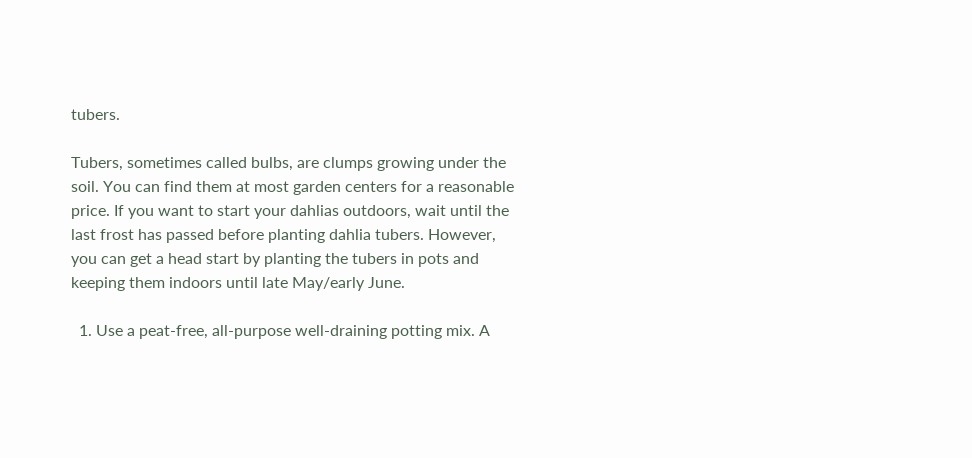tubers.

Tubers, sometimes called bulbs, are clumps growing under the soil. You can find them at most garden centers for a reasonable price. If you want to start your dahlias outdoors, wait until the last frost has passed before planting dahlia tubers. However, you can get a head start by planting the tubers in pots and keeping them indoors until late May/early June.

  1. Use a peat-free, all-purpose well-draining potting mix. A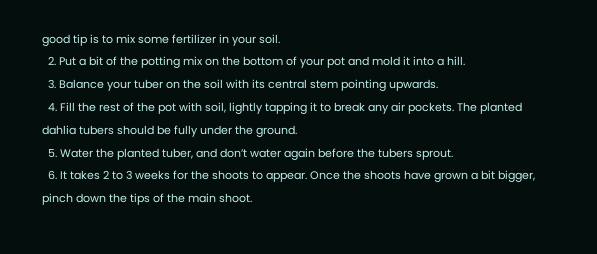good tip is to mix some fertilizer in your soil.
  2. Put a bit of the potting mix on the bottom of your pot and mold it into a hill.
  3. Balance your tuber on the soil with its central stem pointing upwards.
  4. Fill the rest of the pot with soil, lightly tapping it to break any air pockets. The planted dahlia tubers should be fully under the ground.
  5. Water the planted tuber, and don’t water again before the tubers sprout.
  6. It takes 2 to 3 weeks for the shoots to appear. Once the shoots have grown a bit bigger, pinch down the tips of the main shoot.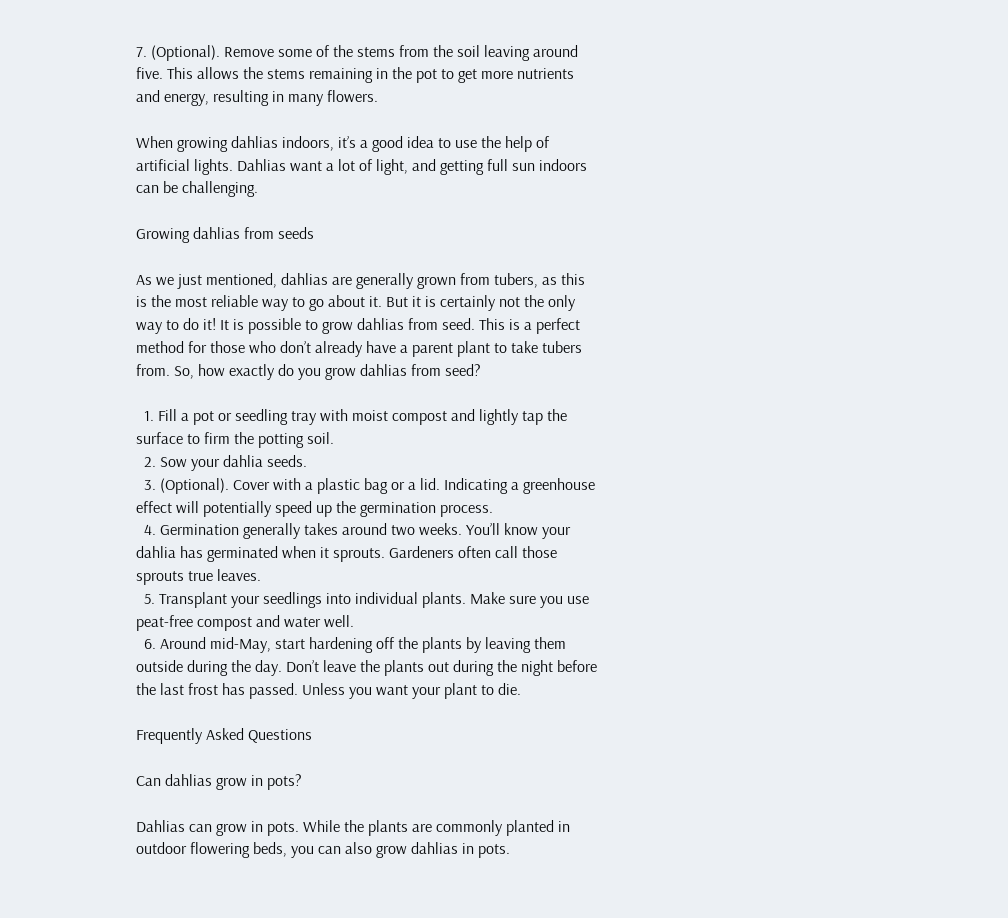7. (Optional). Remove some of the stems from the soil leaving around five. This allows the stems remaining in the pot to get more nutrients and energy, resulting in many flowers.

When growing dahlias indoors, it’s a good idea to use the help of artificial lights. Dahlias want a lot of light, and getting full sun indoors can be challenging.

Growing dahlias from seeds

As we just mentioned, dahlias are generally grown from tubers, as this is the most reliable way to go about it. But it is certainly not the only way to do it! It is possible to grow dahlias from seed. This is a perfect method for those who don’t already have a parent plant to take tubers from. So, how exactly do you grow dahlias from seed?

  1. Fill a pot or seedling tray with moist compost and lightly tap the surface to firm the potting soil.
  2. Sow your dahlia seeds.
  3. (Optional). Cover with a plastic bag or a lid. Indicating a greenhouse effect will potentially speed up the germination process.
  4. Germination generally takes around two weeks. You’ll know your dahlia has germinated when it sprouts. Gardeners often call those sprouts true leaves.
  5. Transplant your seedlings into individual plants. Make sure you use peat-free compost and water well.
  6. Around mid-May, start hardening off the plants by leaving them outside during the day. Don’t leave the plants out during the night before the last frost has passed. Unless you want your plant to die.

Frequently Asked Questions

Can dahlias grow in pots?

Dahlias can grow in pots. While the plants are commonly planted in outdoor flowering beds, you can also grow dahlias in pots.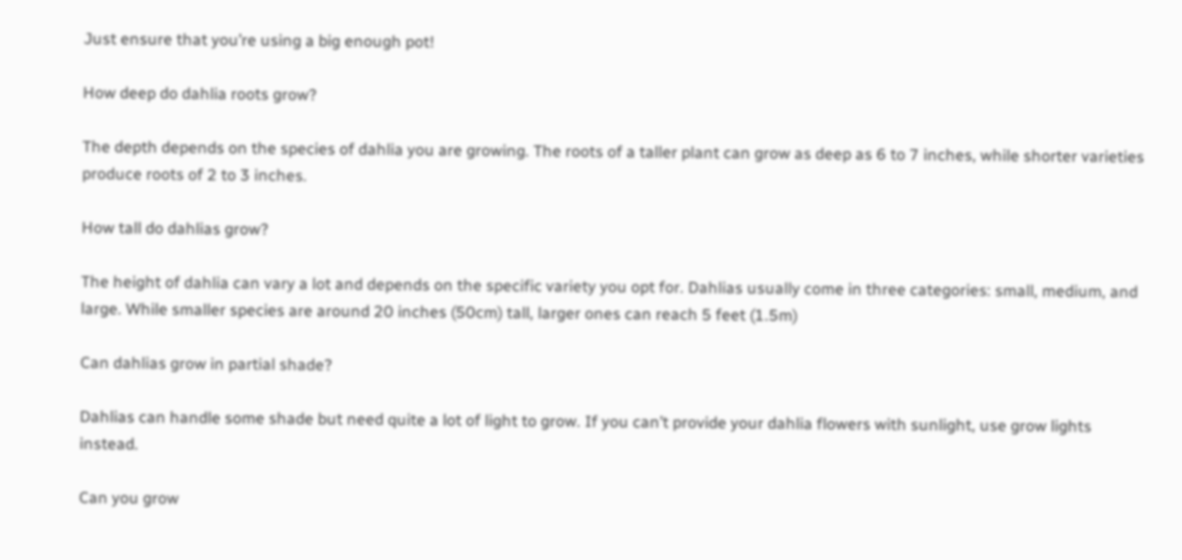Just ensure that you’re using a big enough pot!

How deep do dahlia roots grow?

The depth depends on the species of dahlia you are growing. The roots of a taller plant can grow as deep as 6 to 7 inches, while shorter varieties produce roots of 2 to 3 inches.

How tall do dahlias grow?

The height of dahlia can vary a lot and depends on the specific variety you opt for. Dahlias usually come in three categories: small, medium, and large. While smaller species are around 20 inches (50cm) tall, larger ones can reach 5 feet (1.5m)

Can dahlias grow in partial shade?

Dahlias can handle some shade but need quite a lot of light to grow. If you can’t provide your dahlia flowers with sunlight, use grow lights instead.

Can you grow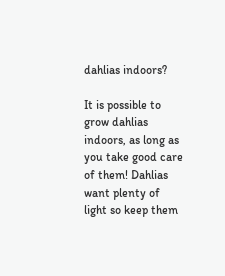dahlias indoors?

It is possible to grow dahlias indoors, as long as you take good care of them! Dahlias want plenty of light so keep them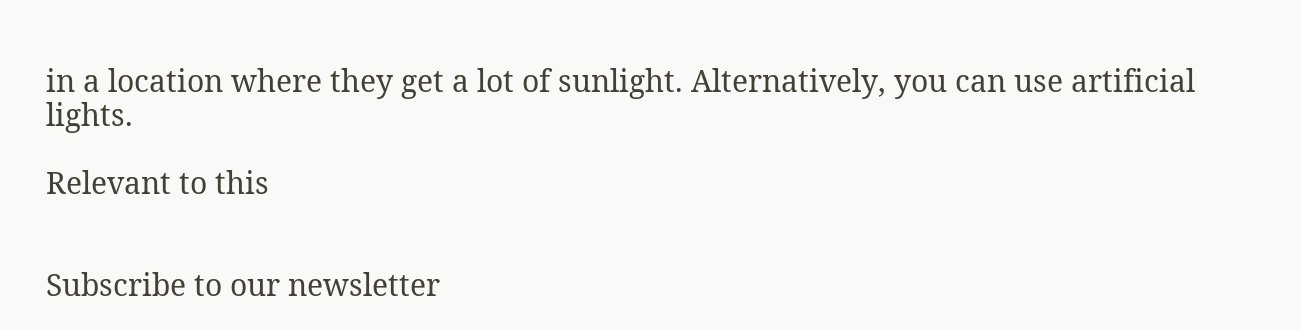in a location where they get a lot of sunlight. Alternatively, you can use artificial lights.

Relevant to this


Subscribe to our newsletter